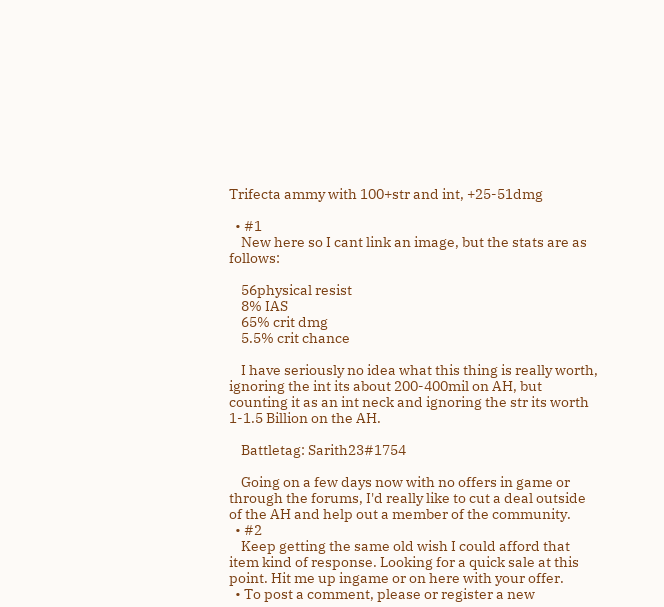Trifecta ammy with 100+str and int, +25-51dmg

  • #1
    New here so I cant link an image, but the stats are as follows:

    56physical resist
    8% IAS
    65% crit dmg
    5.5% crit chance

    I have seriously no idea what this thing is really worth, ignoring the int its about 200-400mil on AH, but counting it as an int neck and ignoring the str its worth 1-1.5 Billion on the AH.

    Battletag: Sarith23#1754

    Going on a few days now with no offers in game or through the forums, I'd really like to cut a deal outside of the AH and help out a member of the community.
  • #2
    Keep getting the same old wish I could afford that item kind of response. Looking for a quick sale at this point. Hit me up ingame or on here with your offer.
  • To post a comment, please or register a new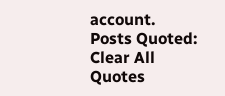account.
Posts Quoted:
Clear All Quotes